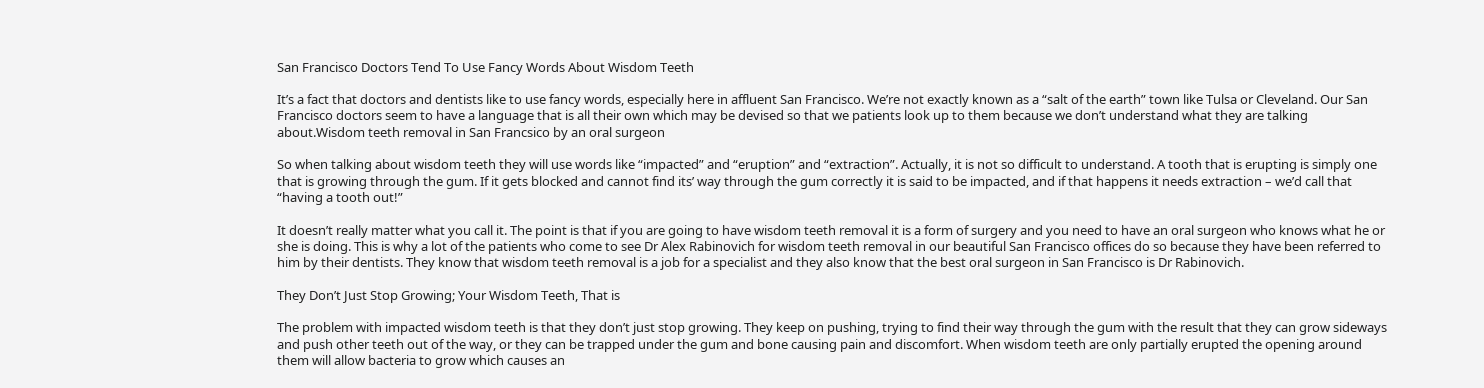San Francisco Doctors Tend To Use Fancy Words About Wisdom Teeth

It’s a fact that doctors and dentists like to use fancy words, especially here in affluent San Francisco. We’re not exactly known as a “salt of the earth” town like Tulsa or Cleveland. Our San Francisco doctors seem to have a language that is all their own which may be devised so that we patients look up to them because we don’t understand what they are talking about.Wisdom teeth removal in San Francsico by an oral surgeon

So when talking about wisdom teeth they will use words like “impacted” and “eruption” and “extraction”. Actually, it is not so difficult to understand. A tooth that is erupting is simply one that is growing through the gum. If it gets blocked and cannot find its’ way through the gum correctly it is said to be impacted, and if that happens it needs extraction – we’d call that “having a tooth out!”

It doesn’t really matter what you call it. The point is that if you are going to have wisdom teeth removal it is a form of surgery and you need to have an oral surgeon who knows what he or she is doing. This is why a lot of the patients who come to see Dr Alex Rabinovich for wisdom teeth removal in our beautiful San Francisco offices do so because they have been referred to him by their dentists. They know that wisdom teeth removal is a job for a specialist and they also know that the best oral surgeon in San Francisco is Dr Rabinovich.

They Don’t Just Stop Growing; Your Wisdom Teeth, That is

The problem with impacted wisdom teeth is that they don’t just stop growing. They keep on pushing, trying to find their way through the gum with the result that they can grow sideways and push other teeth out of the way, or they can be trapped under the gum and bone causing pain and discomfort. When wisdom teeth are only partially erupted the opening around them will allow bacteria to grow which causes an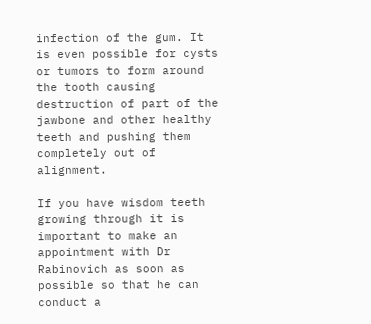infection of the gum. It is even possible for cysts or tumors to form around the tooth causing destruction of part of the jawbone and other healthy teeth and pushing them completely out of alignment.

If you have wisdom teeth growing through it is important to make an appointment with Dr Rabinovich as soon as possible so that he can conduct a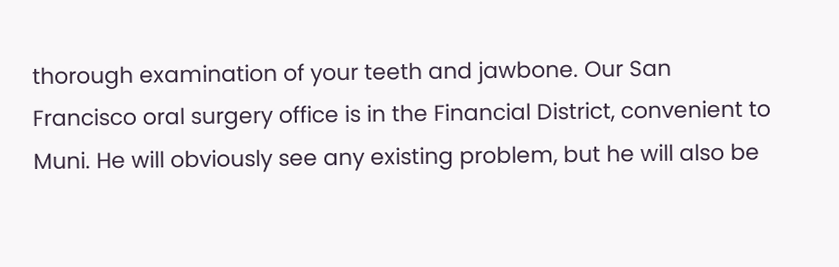thorough examination of your teeth and jawbone. Our San Francisco oral surgery office is in the Financial District, convenient to Muni. He will obviously see any existing problem, but he will also be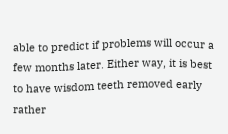able to predict if problems will occur a few months later. Either way, it is best to have wisdom teeth removed early rather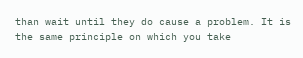than wait until they do cause a problem. It is the same principle on which you take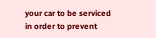your car to be serviced in order to prevent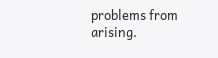problems from arising.